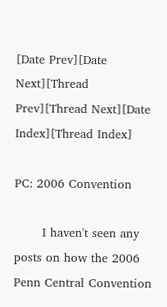[Date Prev][Date Next][Thread Prev][Thread Next][Date Index][Thread Index]

PC: 2006 Convention

       I haven't seen any posts on how the 2006 Penn Central Convention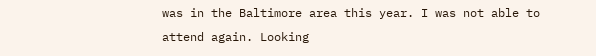was in the Baltimore area this year. I was not able to attend again. Looking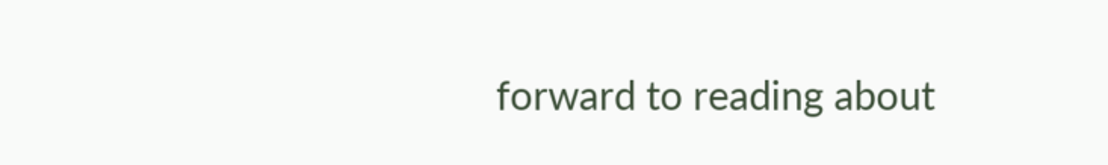forward to reading about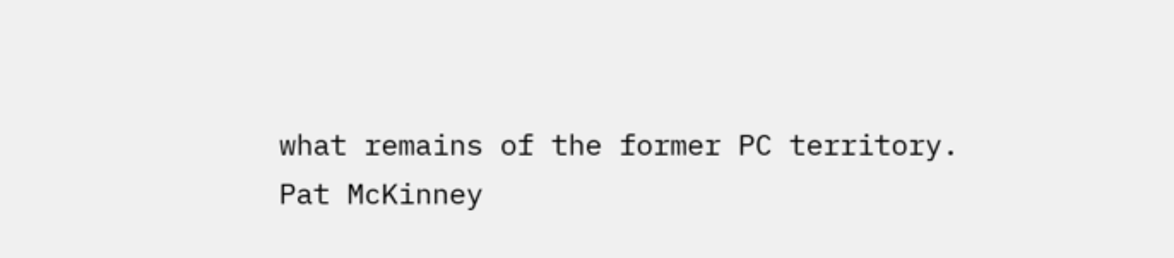what remains of the former PC territory.
Pat McKinney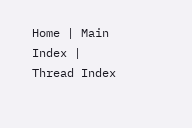Home | Main Index | Thread Index